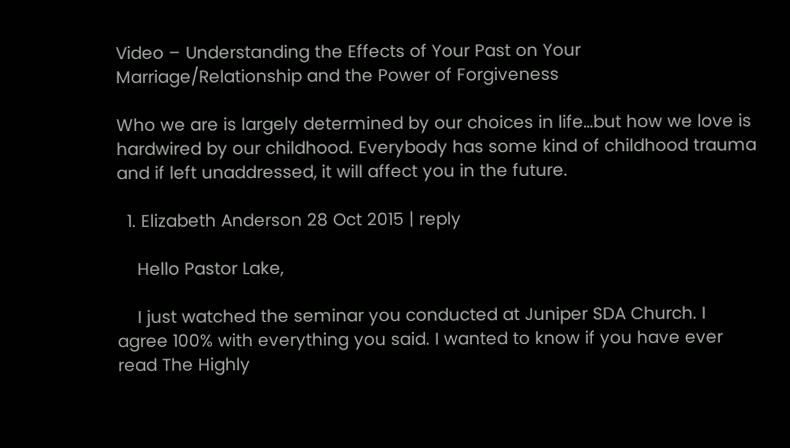Video – Understanding the Effects of Your Past on Your Marriage/Relationship and the Power of Forgiveness

Who we are is largely determined by our choices in life…but how we love is hardwired by our childhood. Everybody has some kind of childhood trauma and if left unaddressed, it will affect you in the future.

  1. Elizabeth Anderson 28 Oct 2015 | reply

    Hello Pastor Lake,

    I just watched the seminar you conducted at Juniper SDA Church. I agree 100% with everything you said. I wanted to know if you have ever read The Highly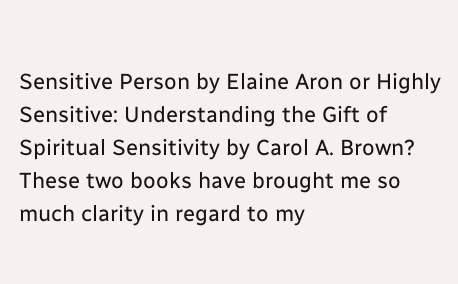Sensitive Person by Elaine Aron or Highly Sensitive: Understanding the Gift of Spiritual Sensitivity by Carol A. Brown? These two books have brought me so much clarity in regard to my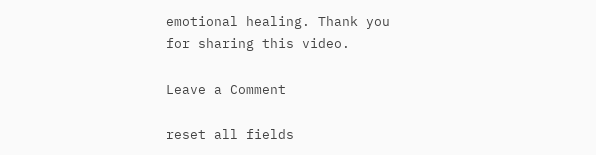emotional healing. Thank you for sharing this video.

Leave a Comment

reset all fields